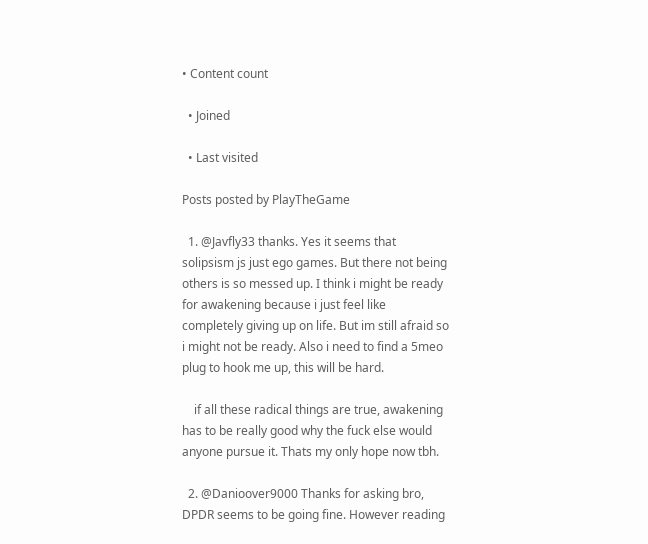• Content count

  • Joined

  • Last visited

Posts posted by PlayTheGame

  1. @Javfly33 thanks. Yes it seems that solipsism js just ego games. But there not being others is so messed up. I think i might be ready for awakening because i just feel like completely giving up on life. But im still afraid so i might not be ready. Also i need to find a 5meo plug to hook me up, this will be hard.

    if all these radical things are true, awakening has to be really good why the fuck else would anyone pursue it. Thats my only hope now tbh.

  2. @Danioover9000 Thanks for asking bro, DPDR seems to be going fine. However reading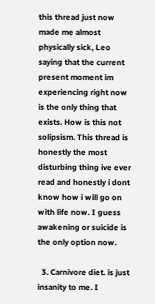this thread just now made me almost physically sick, Leo saying that the current present moment im experiencing right now is the only thing that exists. How is this not solipsism. This thread is honestly the most disturbing thing ive ever read and honestly i dont know how i will go on with life now. I guess awakening or suicide is the only option now.

  3. Carnivore diet. is just insanity to me. I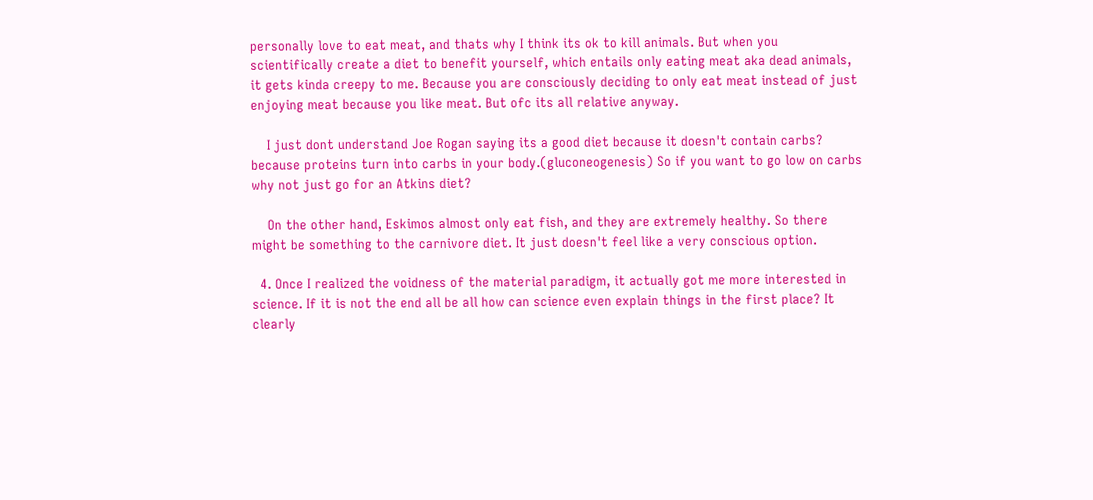personally love to eat meat, and thats why I think its ok to kill animals. But when you scientifically create a diet to benefit yourself, which entails only eating meat aka dead animals, it gets kinda creepy to me. Because you are consciously deciding to only eat meat instead of just enjoying meat because you like meat. But ofc its all relative anyway.

    I just dont understand Joe Rogan saying its a good diet because it doesn't contain carbs? because proteins turn into carbs in your body.(gluconeogenesis) So if you want to go low on carbs why not just go for an Atkins diet?

    On the other hand, Eskimos almost only eat fish, and they are extremely healthy. So there might be something to the carnivore diet. It just doesn't feel like a very conscious option.

  4. Once I realized the voidness of the material paradigm, it actually got me more interested in science. If it is not the end all be all how can science even explain things in the first place? It clearly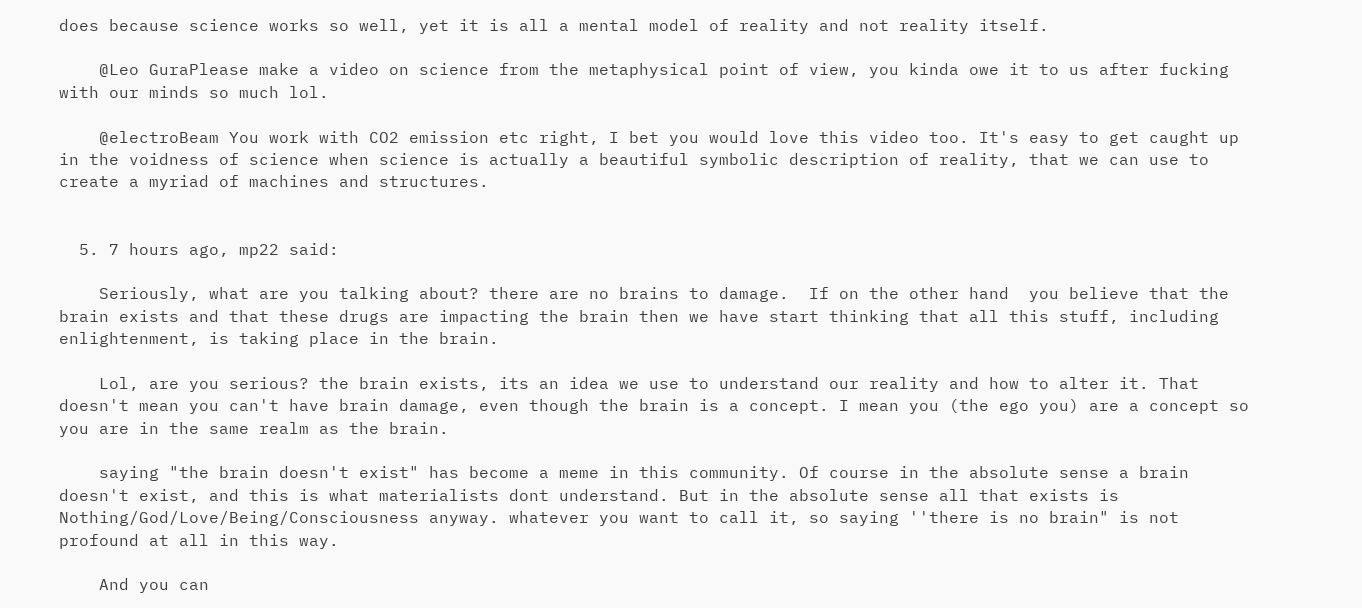does because science works so well, yet it is all a mental model of reality and not reality itself.

    @Leo GuraPlease make a video on science from the metaphysical point of view, you kinda owe it to us after fucking with our minds so much lol.

    @electroBeam You work with CO2 emission etc right, I bet you would love this video too. It's easy to get caught up in the voidness of science when science is actually a beautiful symbolic description of reality, that we can use to create a myriad of machines and structures.


  5. 7 hours ago, mp22 said:

    Seriously, what are you talking about? there are no brains to damage.  If on the other hand  you believe that the brain exists and that these drugs are impacting the brain then we have start thinking that all this stuff, including enlightenment, is taking place in the brain.

    Lol, are you serious? the brain exists, its an idea we use to understand our reality and how to alter it. That doesn't mean you can't have brain damage, even though the brain is a concept. I mean you (the ego you) are a concept so you are in the same realm as the brain.

    saying "the brain doesn't exist" has become a meme in this community. Of course in the absolute sense a brain doesn't exist, and this is what materialists dont understand. But in the absolute sense all that exists is Nothing/God/Love/Being/Consciousness anyway. whatever you want to call it, so saying ''there is no brain" is not profound at all in this way.

    And you can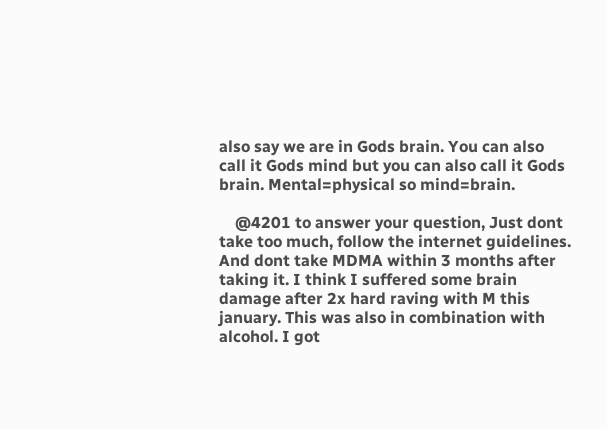also say we are in Gods brain. You can also call it Gods mind but you can also call it Gods brain. Mental=physical so mind=brain.

    @4201 to answer your question, Just dont take too much, follow the internet guidelines. And dont take MDMA within 3 months after taking it. I think I suffered some brain damage after 2x hard raving with M this january. This was also in combination with alcohol. I got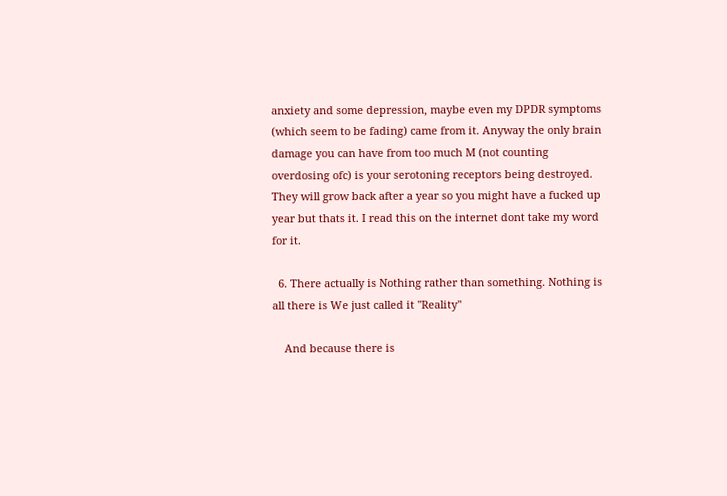anxiety and some depression, maybe even my DPDR symptoms (which seem to be fading) came from it. Anyway the only brain damage you can have from too much M (not counting overdosing ofc) is your serotoning receptors being destroyed. They will grow back after a year so you might have a fucked up year but thats it. I read this on the internet dont take my word for it.

  6. There actually is Nothing rather than something. Nothing is all there is We just called it "Reality"

    And because there is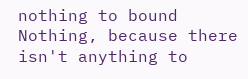nothing to bound Nothing, because there isn't anything to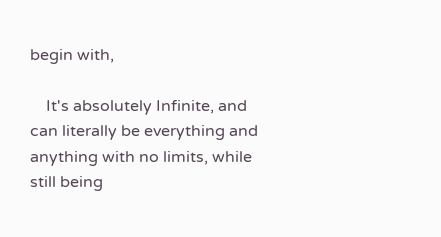begin with,

    It's absolutely Infinite, and can literally be everything and anything with no limits, while still being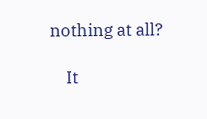nothing at all?

    It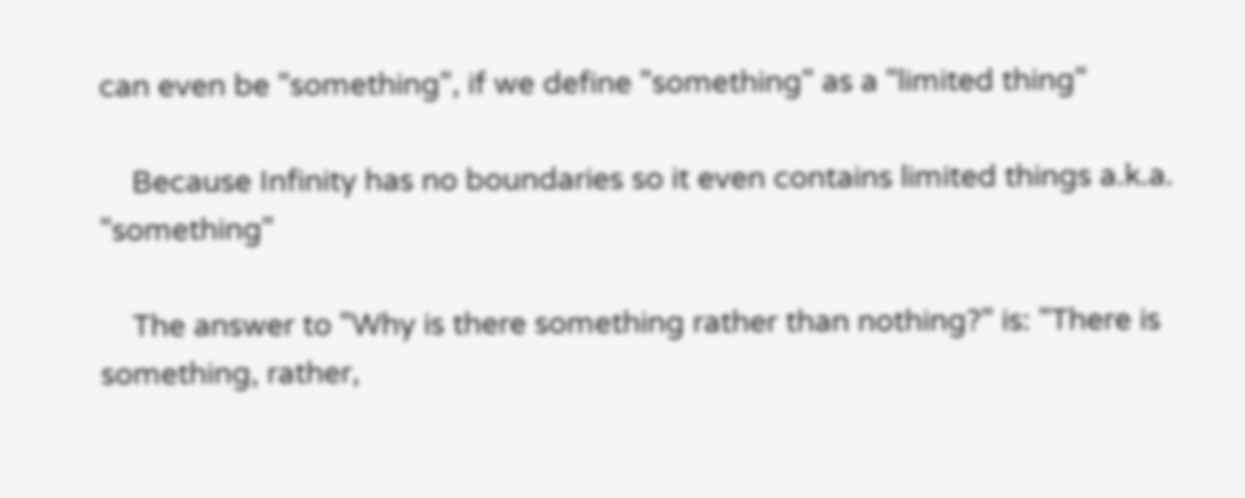can even be "something", if we define "something" as a "limited thing"

    Because Infinity has no boundaries so it even contains limited things a.k.a. "something"

    The answer to "Why is there something rather than nothing?" is: "There is something, rather,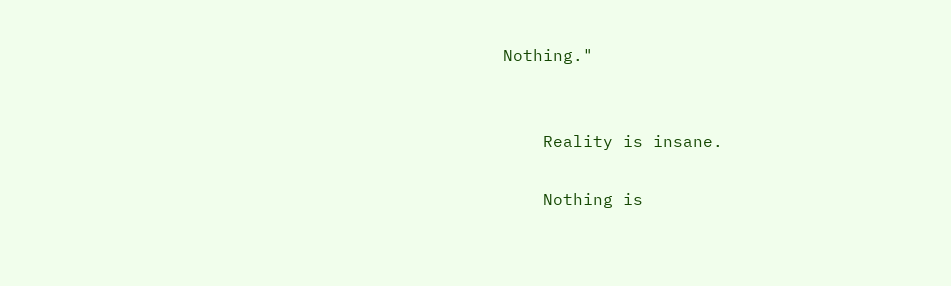Nothing."


    Reality is insane.

    Nothing is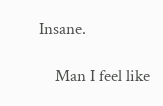Insane.

    Man I feel like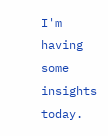I'm having some insights today.